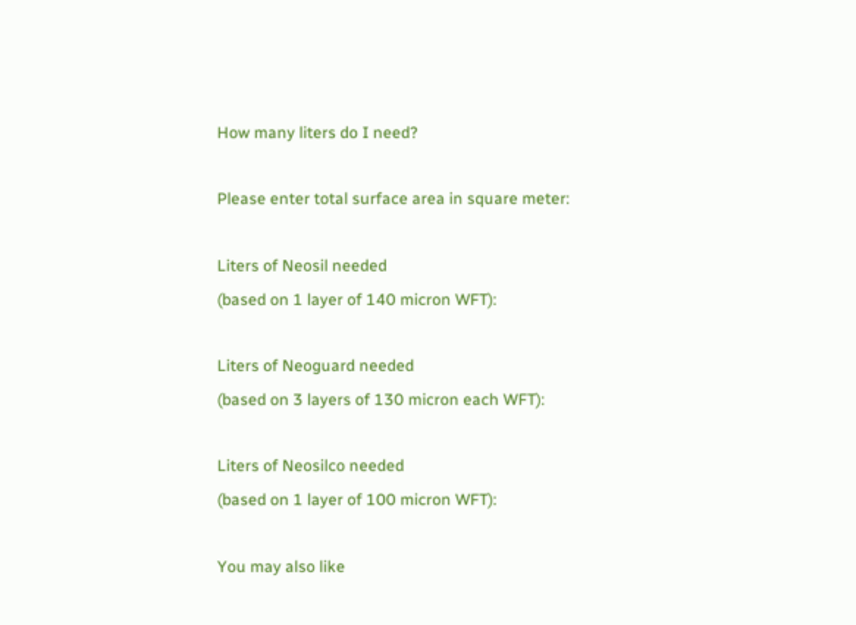How many liters do I need?

Please enter total surface area in square meter:

Liters of Neosil needed
(based on 1 layer of 140 micron WFT):

Liters of Neoguard needed
(based on 3 layers of 130 micron each WFT):

Liters of Neosilco needed
(based on 1 layer of 100 micron WFT):

You may also like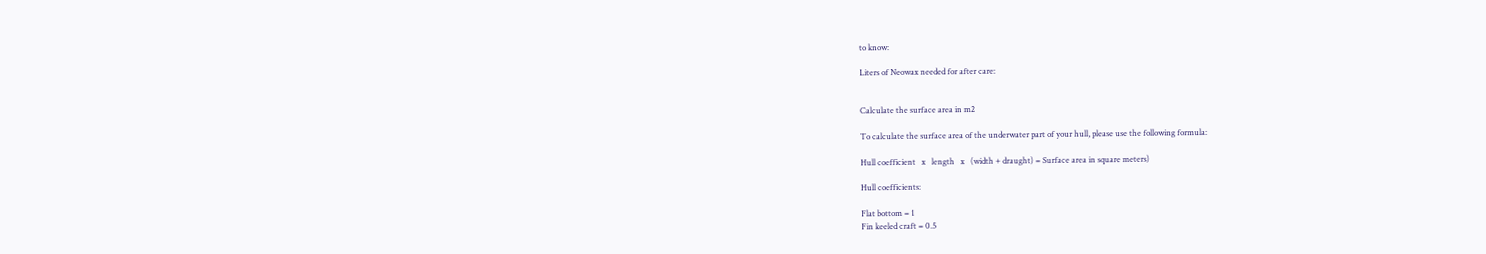to know:

Liters of Neowax needed for after care:


Calculate the surface area in m2

To calculate the surface area of the underwater part of your hull, please use the following formula:

Hull coefficient   x   length   x   (width + draught) = Surface area in square meters)

Hull coefficients:

Flat bottom = 1
Fin keeled craft = 0.5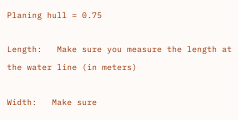Planing hull = 0.75

Length:   Make sure you measure the length at the water line (in meters)

Width:   Make sure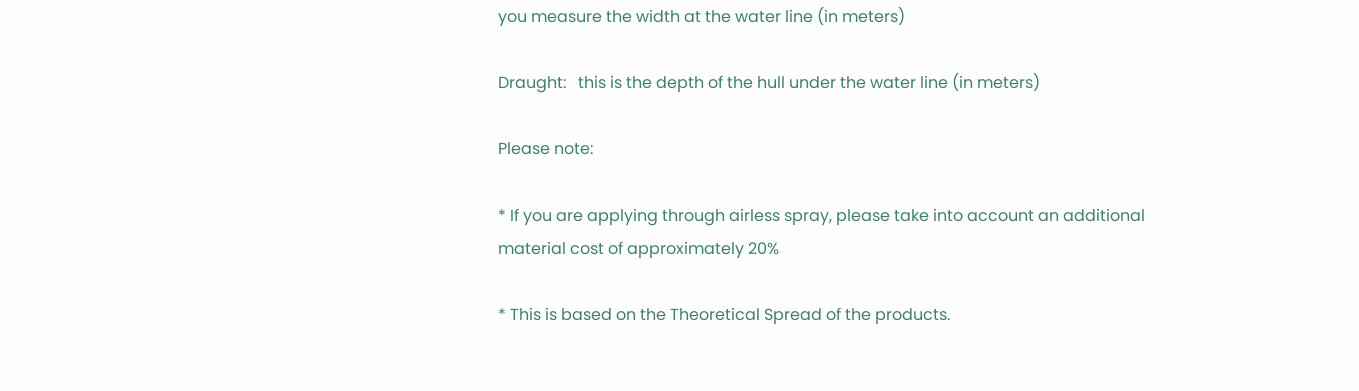you measure the width at the water line (in meters)

Draught:   this is the depth of the hull under the water line (in meters)

Please note:

* If you are applying through airless spray, please take into account an additional material cost of approximately 20%

* This is based on the Theoretical Spread of the products.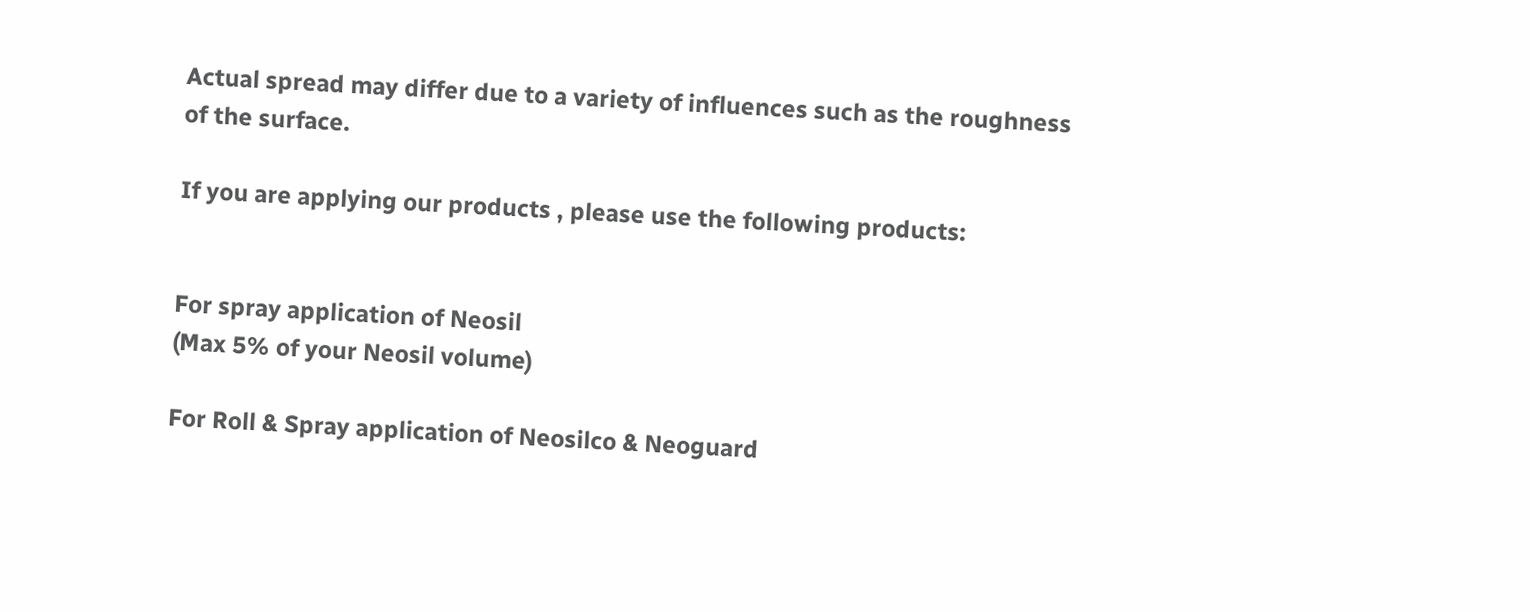Actual spread may differ due to a variety of influences such as the roughness of the surface.

If you are applying our products , please use the following products:


For spray application of Neosil
(Max 5% of your Neosil volume)

For Roll & Spray application of Neosilco & Neoguard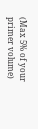(Max 5% of your primer volume)